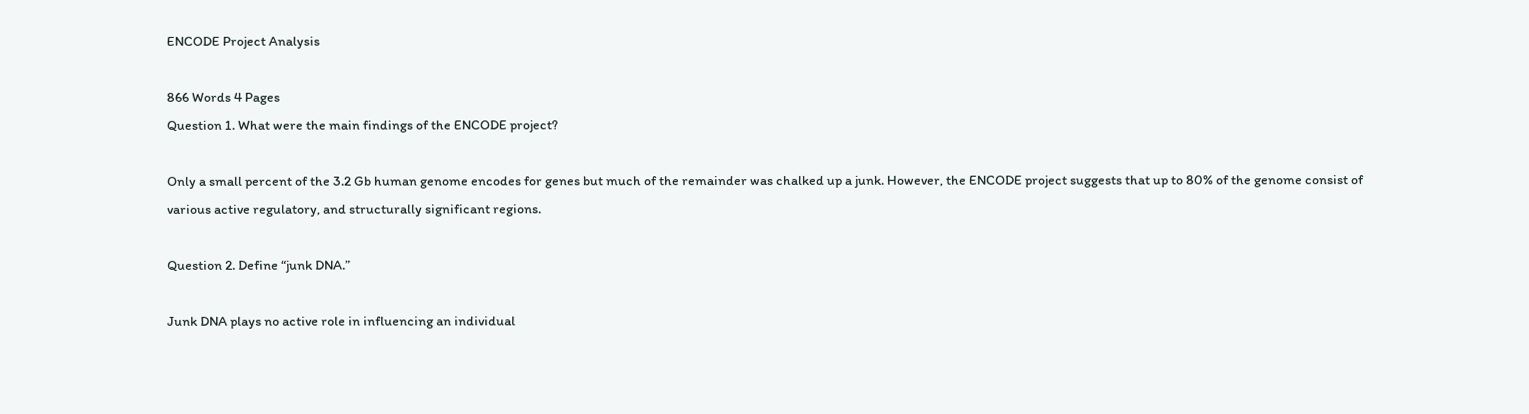ENCODE Project Analysis

866 Words 4 Pages
Question 1. What were the main findings of the ENCODE project?

Only a small percent of the 3.2 Gb human genome encodes for genes but much of the remainder was chalked up a junk. However, the ENCODE project suggests that up to 80% of the genome consist of various active regulatory, and structurally significant regions.

Question 2. Define “junk DNA.”

Junk DNA plays no active role in influencing an individual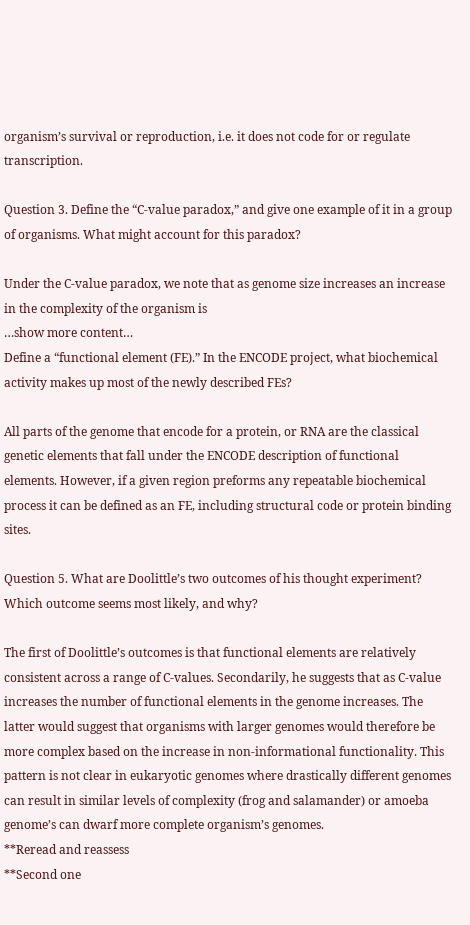organism’s survival or reproduction, i.e. it does not code for or regulate transcription.

Question 3. Define the “C-value paradox,” and give one example of it in a group of organisms. What might account for this paradox?

Under the C-value paradox, we note that as genome size increases an increase in the complexity of the organism is
…show more content…
Define a “functional element (FE).” In the ENCODE project, what biochemical activity makes up most of the newly described FEs?

All parts of the genome that encode for a protein, or RNA are the classical genetic elements that fall under the ENCODE description of functional elements. However, if a given region preforms any repeatable biochemical process it can be defined as an FE, including structural code or protein binding sites.

Question 5. What are Doolittle’s two outcomes of his thought experiment? Which outcome seems most likely, and why?

The first of Doolittle’s outcomes is that functional elements are relatively consistent across a range of C-values. Secondarily, he suggests that as C-value increases the number of functional elements in the genome increases. The latter would suggest that organisms with larger genomes would therefore be more complex based on the increase in non-informational functionality. This pattern is not clear in eukaryotic genomes where drastically different genomes can result in similar levels of complexity (frog and salamander) or amoeba genome’s can dwarf more complete organism’s genomes.
**Reread and reassess
**Second one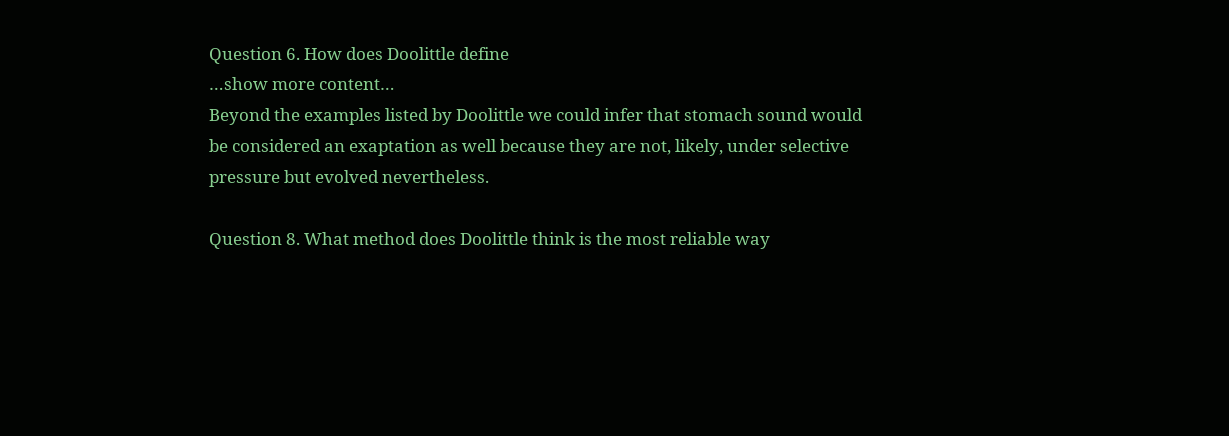Question 6. How does Doolittle define
…show more content…
Beyond the examples listed by Doolittle we could infer that stomach sound would be considered an exaptation as well because they are not, likely, under selective pressure but evolved nevertheless.

Question 8. What method does Doolittle think is the most reliable way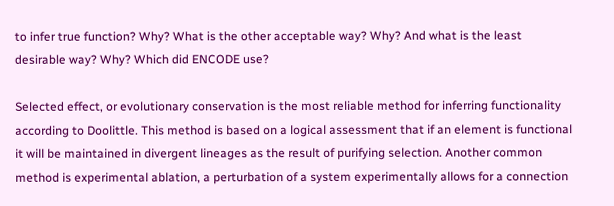to infer true function? Why? What is the other acceptable way? Why? And what is the least desirable way? Why? Which did ENCODE use?

Selected effect, or evolutionary conservation is the most reliable method for inferring functionality according to Doolittle. This method is based on a logical assessment that if an element is functional it will be maintained in divergent lineages as the result of purifying selection. Another common method is experimental ablation, a perturbation of a system experimentally allows for a connection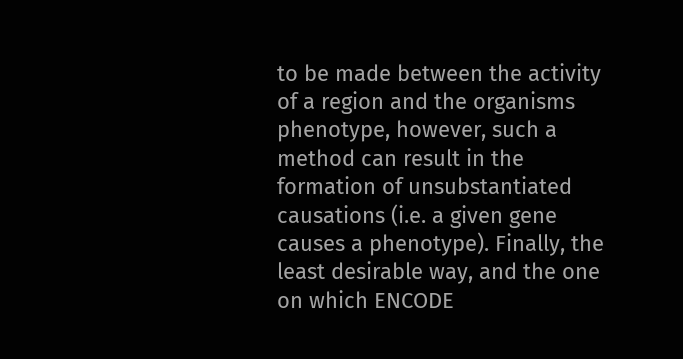to be made between the activity of a region and the organisms phenotype, however, such a method can result in the formation of unsubstantiated causations (i.e. a given gene causes a phenotype). Finally, the least desirable way, and the one on which ENCODE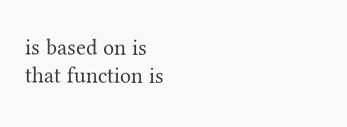is based on is that function is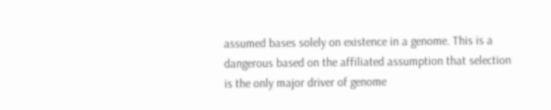assumed bases solely on existence in a genome. This is a dangerous based on the affiliated assumption that selection is the only major driver of genome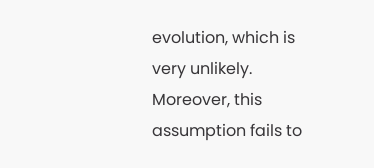evolution, which is very unlikely. Moreover, this assumption fails to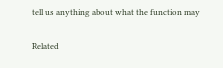tell us anything about what the function may

Related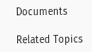Documents

Related Topics